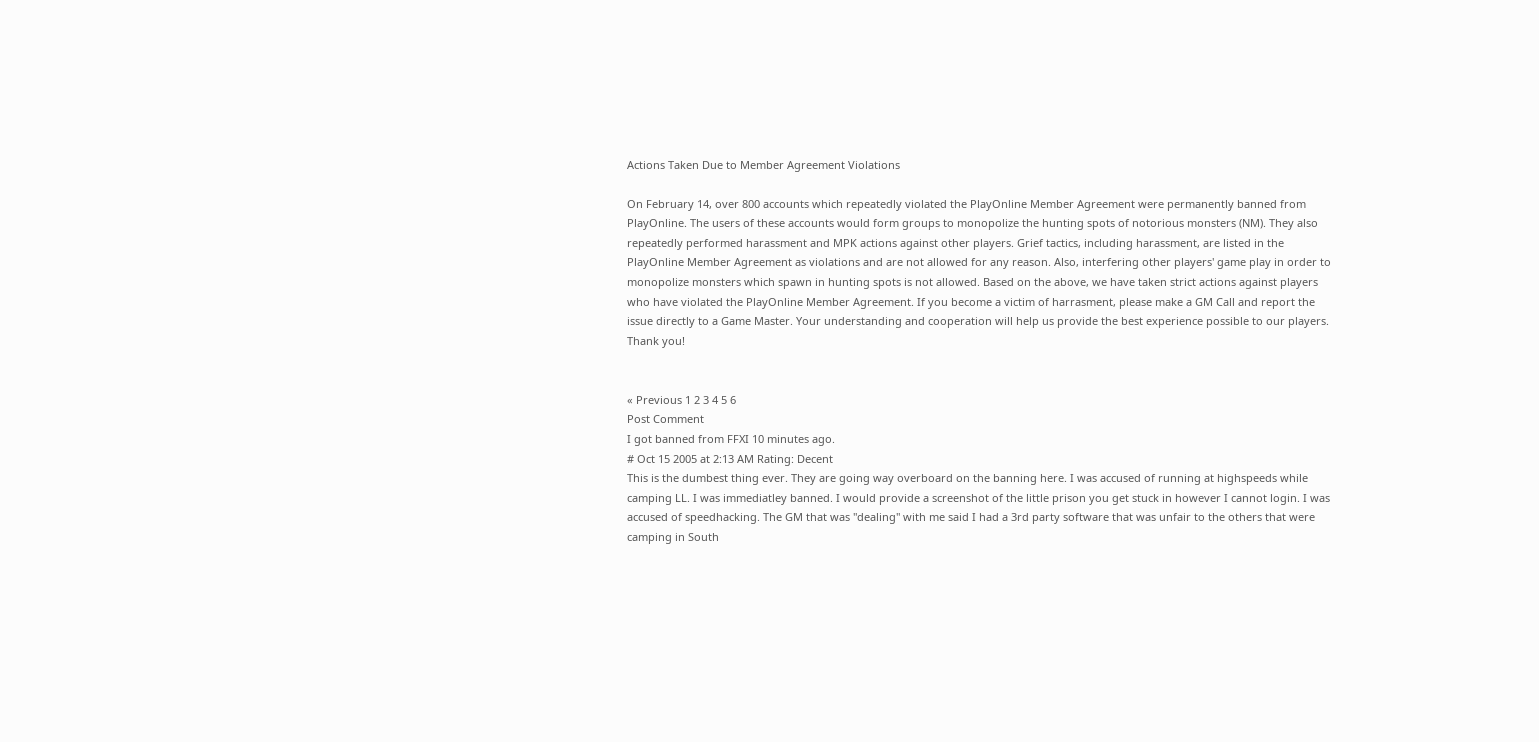Actions Taken Due to Member Agreement Violations

On February 14, over 800 accounts which repeatedly violated the PlayOnline Member Agreement were permanently banned from PlayOnline. The users of these accounts would form groups to monopolize the hunting spots of notorious monsters (NM). They also repeatedly performed harassment and MPK actions against other players. Grief tactics, including harassment, are listed in the PlayOnline Member Agreement as violations and are not allowed for any reason. Also, interfering other players' game play in order to monopolize monsters which spawn in hunting spots is not allowed. Based on the above, we have taken strict actions against players who have violated the PlayOnline Member Agreement. If you become a victim of harrasment, please make a GM Call and report the issue directly to a Game Master. Your understanding and cooperation will help us provide the best experience possible to our players. Thank you!


« Previous 1 2 3 4 5 6
Post Comment
I got banned from FFXI 10 minutes ago.
# Oct 15 2005 at 2:13 AM Rating: Decent
This is the dumbest thing ever. They are going way overboard on the banning here. I was accused of running at highspeeds while camping LL. I was immediatley banned. I would provide a screenshot of the little prison you get stuck in however I cannot login. I was accused of speedhacking. The GM that was "dealing" with me said I had a 3rd party software that was unfair to the others that were camping in South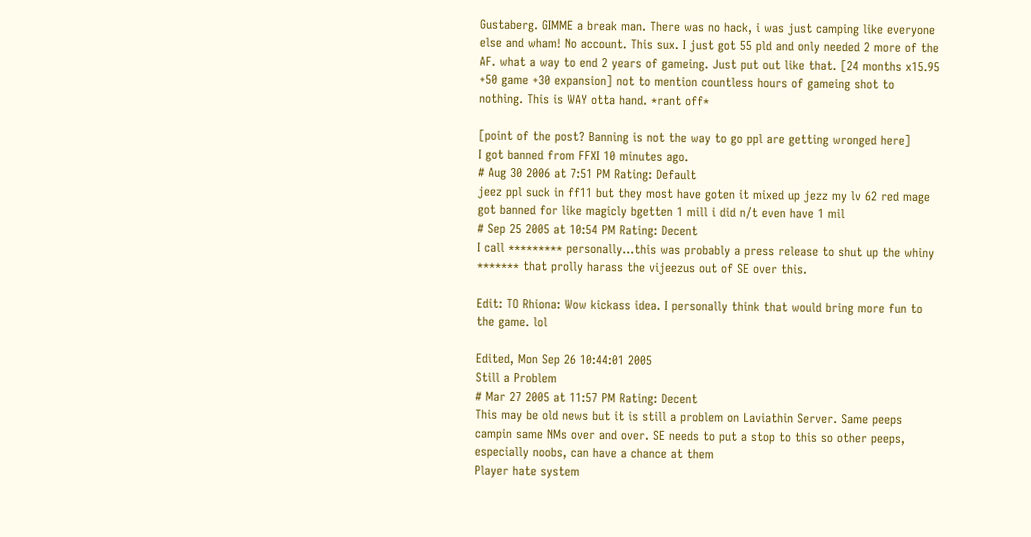Gustaberg. GIMME a break man. There was no hack, i was just camping like everyone else and wham! No account. This sux. I just got 55 pld and only needed 2 more of the AF. what a way to end 2 years of gameing. Just put out like that. [24 months x15.95 +50 game +30 expansion] not to mention countless hours of gameing shot to nothing. This is WAY otta hand. *rant off*

[point of the post? Banning is not the way to go ppl are getting wronged here]
I got banned from FFXI 10 minutes ago.
# Aug 30 2006 at 7:51 PM Rating: Default
jeez ppl suck in ff11 but they most have goten it mixed up jezz my lv 62 red mage got banned for like magicly bgetten 1 mill i did n/t even have 1 mil
# Sep 25 2005 at 10:54 PM Rating: Decent
I call ********* personally...this was probably a press release to shut up the whiny ******* that prolly harass the vijeezus out of SE over this.

Edit: TO Rhiona: Wow kickass idea. I personally think that would bring more fun to the game. lol

Edited, Mon Sep 26 10:44:01 2005
Still a Problem
# Mar 27 2005 at 11:57 PM Rating: Decent
This may be old news but it is still a problem on Laviathin Server. Same peeps campin same NMs over and over. SE needs to put a stop to this so other peeps, especially noobs, can have a chance at them
Player hate system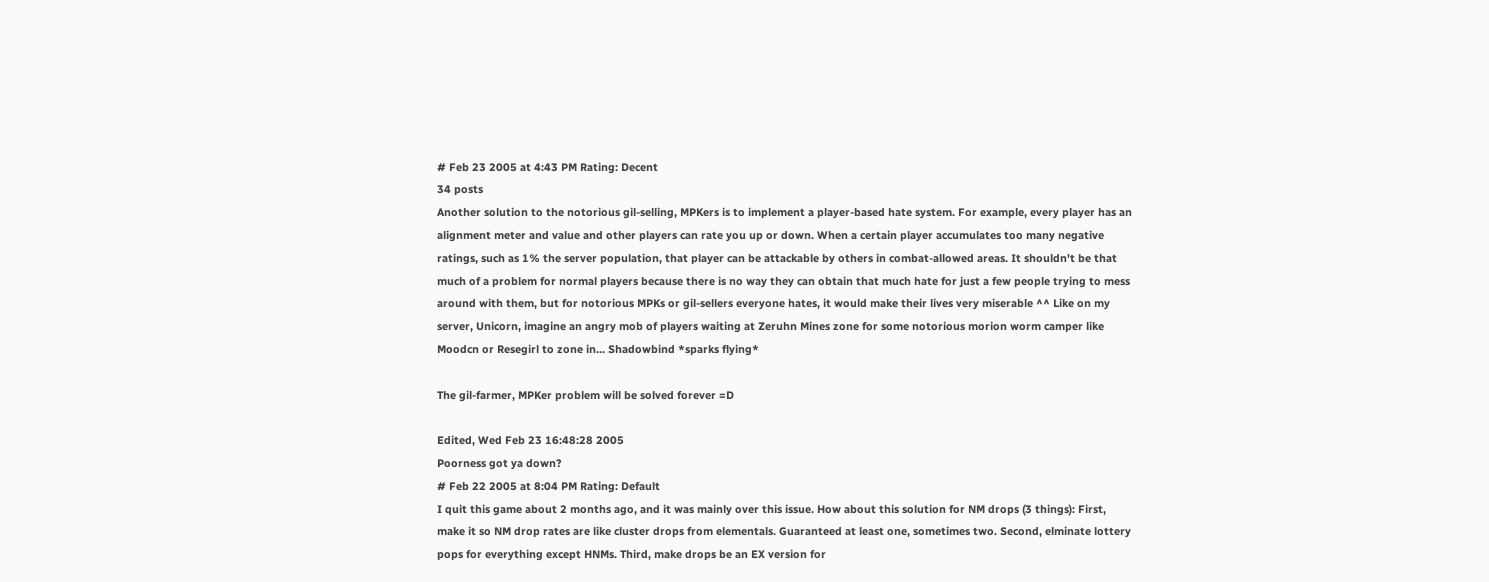# Feb 23 2005 at 4:43 PM Rating: Decent
34 posts
Another solution to the notorious gil-selling, MPKers is to implement a player-based hate system. For example, every player has an alignment meter and value and other players can rate you up or down. When a certain player accumulates too many negative ratings, such as 1% the server population, that player can be attackable by others in combat-allowed areas. It shouldn't be that much of a problem for normal players because there is no way they can obtain that much hate for just a few people trying to mess around with them, but for notorious MPKs or gil-sellers everyone hates, it would make their lives very miserable ^^ Like on my server, Unicorn, imagine an angry mob of players waiting at Zeruhn Mines zone for some notorious morion worm camper like Moodcn or Resegirl to zone in... Shadowbind *sparks flying*

The gil-farmer, MPKer problem will be solved forever =D

Edited, Wed Feb 23 16:48:28 2005
Poorness got ya down?
# Feb 22 2005 at 8:04 PM Rating: Default
I quit this game about 2 months ago, and it was mainly over this issue. How about this solution for NM drops (3 things): First, make it so NM drop rates are like cluster drops from elementals. Guaranteed at least one, sometimes two. Second, elminate lottery pops for everything except HNMs. Third, make drops be an EX version for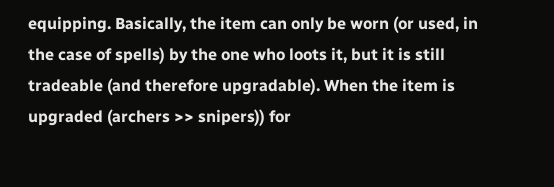equipping. Basically, the item can only be worn (or used, in the case of spells) by the one who loots it, but it is still tradeable (and therefore upgradable). When the item is upgraded (archers >> snipers)) for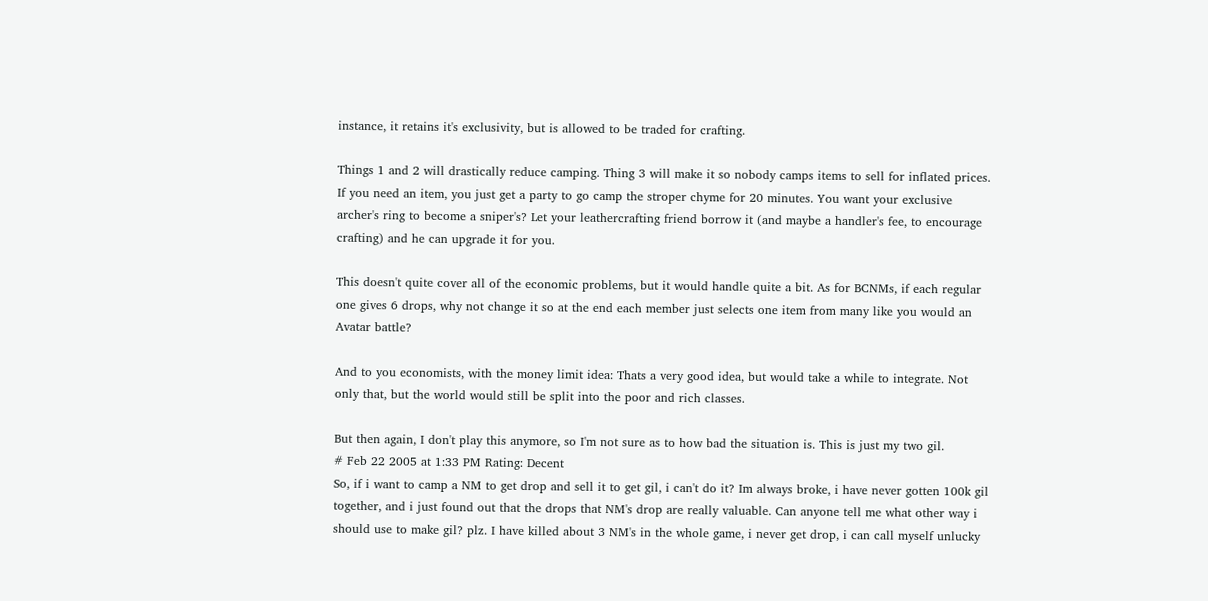instance, it retains it's exclusivity, but is allowed to be traded for crafting.

Things 1 and 2 will drastically reduce camping. Thing 3 will make it so nobody camps items to sell for inflated prices. If you need an item, you just get a party to go camp the stroper chyme for 20 minutes. You want your exclusive archer's ring to become a sniper's? Let your leathercrafting friend borrow it (and maybe a handler's fee, to encourage crafting) and he can upgrade it for you.

This doesn't quite cover all of the economic problems, but it would handle quite a bit. As for BCNMs, if each regular one gives 6 drops, why not change it so at the end each member just selects one item from many like you would an Avatar battle?

And to you economists, with the money limit idea: Thats a very good idea, but would take a while to integrate. Not only that, but the world would still be split into the poor and rich classes.

But then again, I don't play this anymore, so I'm not sure as to how bad the situation is. This is just my two gil.
# Feb 22 2005 at 1:33 PM Rating: Decent
So, if i want to camp a NM to get drop and sell it to get gil, i can't do it? Im always broke, i have never gotten 100k gil together, and i just found out that the drops that NM's drop are really valuable. Can anyone tell me what other way i should use to make gil? plz. I have killed about 3 NM's in the whole game, i never get drop, i can call myself unlucky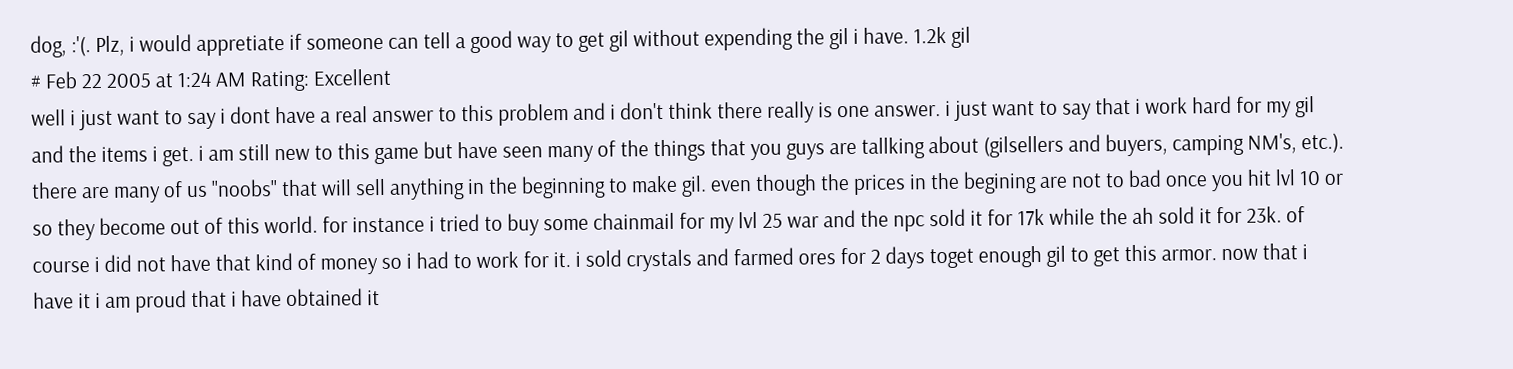dog, :'(. Plz, i would appretiate if someone can tell a good way to get gil without expending the gil i have. 1.2k gil
# Feb 22 2005 at 1:24 AM Rating: Excellent
well i just want to say i dont have a real answer to this problem and i don't think there really is one answer. i just want to say that i work hard for my gil and the items i get. i am still new to this game but have seen many of the things that you guys are tallking about (gilsellers and buyers, camping NM's, etc.). there are many of us "noobs" that will sell anything in the beginning to make gil. even though the prices in the begining are not to bad once you hit lvl 10 or so they become out of this world. for instance i tried to buy some chainmail for my lvl 25 war and the npc sold it for 17k while the ah sold it for 23k. of course i did not have that kind of money so i had to work for it. i sold crystals and farmed ores for 2 days toget enough gil to get this armor. now that i have it i am proud that i have obtained it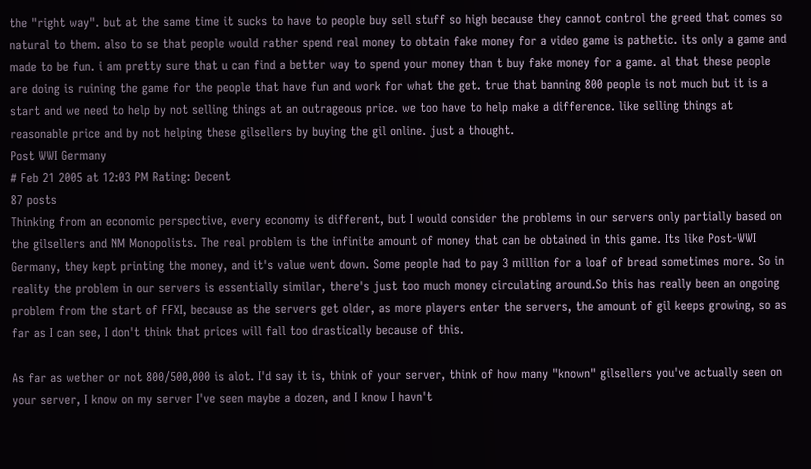the "right way". but at the same time it sucks to have to people buy sell stuff so high because they cannot control the greed that comes so natural to them. also to se that people would rather spend real money to obtain fake money for a video game is pathetic. its only a game and made to be fun. i am pretty sure that u can find a better way to spend your money than t buy fake money for a game. al that these people are doing is ruining the game for the people that have fun and work for what the get. true that banning 800 people is not much but it is a start and we need to help by not selling things at an outrageous price. we too have to help make a difference. like selling things at reasonable price and by not helping these gilsellers by buying the gil online. just a thought.
Post WWI Germany
# Feb 21 2005 at 12:03 PM Rating: Decent
87 posts
Thinking from an economic perspective, every economy is different, but I would consider the problems in our servers only partially based on the gilsellers and NM Monopolists. The real problem is the infinite amount of money that can be obtained in this game. Its like Post-WWI Germany, they kept printing the money, and it's value went down. Some people had to pay 3 million for a loaf of bread sometimes more. So in reality the problem in our servers is essentially similar, there's just too much money circulating around.So this has really been an ongoing problem from the start of FFXI, because as the servers get older, as more players enter the servers, the amount of gil keeps growing, so as far as I can see, I don't think that prices will fall too drastically because of this.

As far as wether or not 800/500,000 is alot. I'd say it is, think of your server, think of how many "known" gilsellers you've actually seen on your server, I know on my server I've seen maybe a dozen, and I know I havn't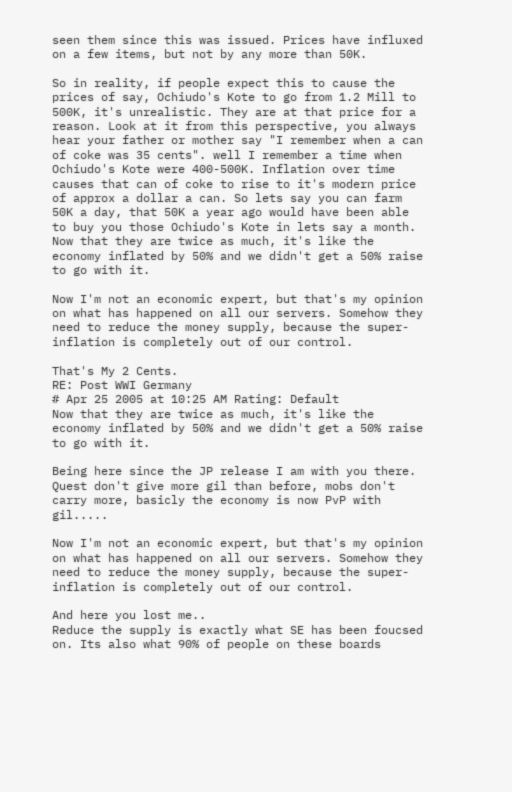seen them since this was issued. Prices have influxed on a few items, but not by any more than 50K.

So in reality, if people expect this to cause the prices of say, Ochiudo's Kote to go from 1.2 Mill to 500K, it's unrealistic. They are at that price for a reason. Look at it from this perspective, you always hear your father or mother say "I remember when a can of coke was 35 cents". well I remember a time when Ochiudo's Kote were 400-500K. Inflation over time causes that can of coke to rise to it's modern price of approx a dollar a can. So lets say you can farm 50K a day, that 50K a year ago would have been able to buy you those Ochiudo's Kote in lets say a month. Now that they are twice as much, it's like the economy inflated by 50% and we didn't get a 50% raise to go with it.

Now I'm not an economic expert, but that's my opinion on what has happened on all our servers. Somehow they need to reduce the money supply, because the super-inflation is completely out of our control.

That's My 2 Cents.
RE: Post WWI Germany
# Apr 25 2005 at 10:25 AM Rating: Default
Now that they are twice as much, it's like the economy inflated by 50% and we didn't get a 50% raise to go with it.

Being here since the JP release I am with you there. Quest don't give more gil than before, mobs don't carry more, basicly the economy is now PvP with gil.....

Now I'm not an economic expert, but that's my opinion on what has happened on all our servers. Somehow they need to reduce the money supply, because the super-inflation is completely out of our control.

And here you lost me..
Reduce the supply is exactly what SE has been foucsed on. Its also what 90% of people on these boards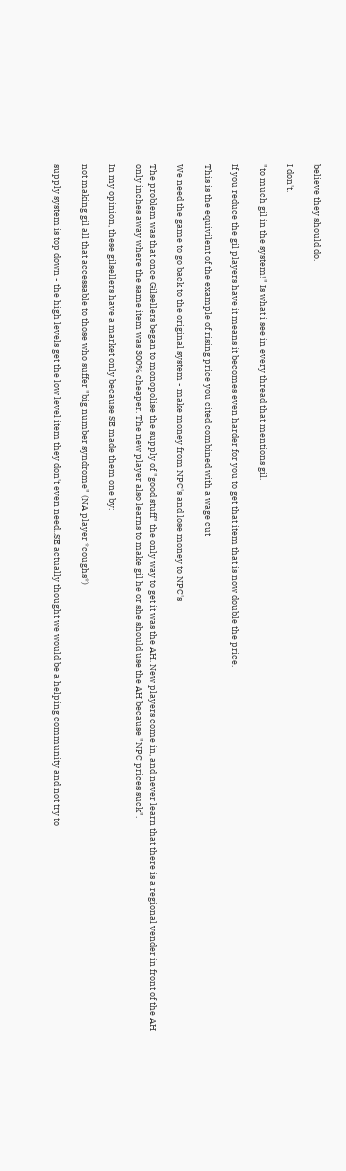believe they should do.

I don't.

"to much gil in the system!" Is what i see in every thread that mentions gil.

If you reduce the gil players have it means it becomes even harder for you to get that item that is now double the price.

This is the equivilent of the example of rising price you cited combined with a wage cut

We need the game to go back to the original system - make money from NPC's and lose money to NPC's

The problem was that once Gilsellers began to monopolise the supply of "good stuff" the only way to get it was the AH. New players come in, and never learn that there is a regional vender in front of the AH only inches away where the same item was 300% cheaper. The new player also learns to make gil he or she should use the AH because "NPC prices suck".

In my opinion, these gilsellers have a market only because SE made them one by:

not making gil all that accessable to those who suffer "big number syndrome" (NA player *coughs*)

supply system is top down - the high levels get the low level item they don't even need..SE actually thought we would be a helping community and not try to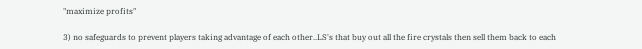"maximize profits"

3) no safeguards to prevent players taking advantage of each other..LS's that buy out all the fire crystals then sell them back to each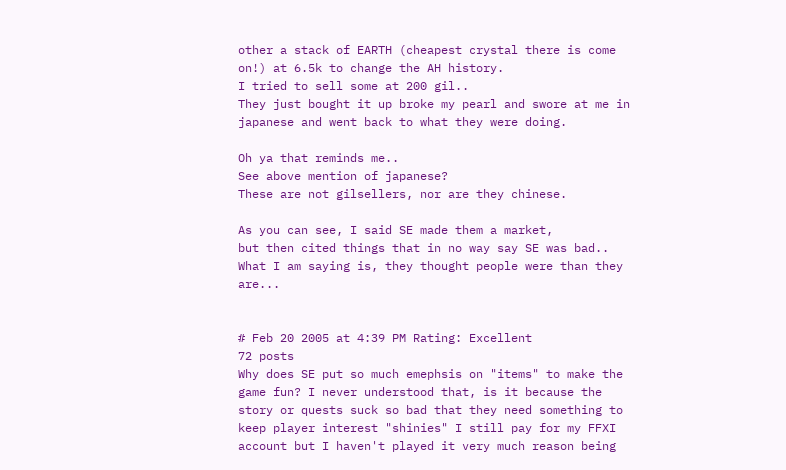other a stack of EARTH (cheapest crystal there is come on!) at 6.5k to change the AH history.
I tried to sell some at 200 gil..
They just bought it up broke my pearl and swore at me in japanese and went back to what they were doing.

Oh ya that reminds me..
See above mention of japanese?
These are not gilsellers, nor are they chinese.

As you can see, I said SE made them a market,
but then cited things that in no way say SE was bad..
What I am saying is, they thought people were than they are...


# Feb 20 2005 at 4:39 PM Rating: Excellent
72 posts
Why does SE put so much emephsis on "items" to make the game fun? I never understood that, is it because the story or quests suck so bad that they need something to keep player interest "shinies" I still pay for my FFXI account but I haven't played it very much reason being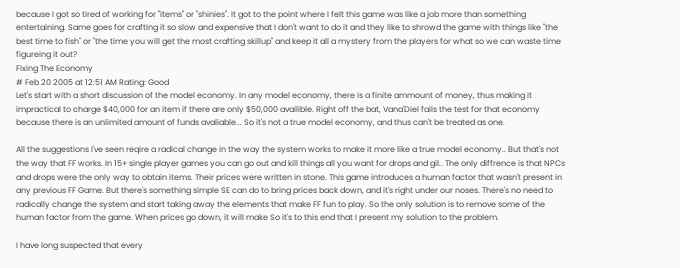because I got so tired of working for "items" or "shinies". It got to the point where I felt this game was like a job more than something entertaining. Same goes for crafting it so slow and expensive that I don't want to do it and they like to shrowd the game with things like "the best time to fish" or "the time you will get the most crafting skillup" and keep it all a mystery from the players for what so we can waste time figureing it out?
Fixing The Economy
# Feb 20 2005 at 12:51 AM Rating: Good
Let's start with a short discussion of the model economy. In any model economy, there is a finite ammount of money, thus making it impractical to charge $40,000 for an item if there are only $50,000 availible. Right off the bat, Vana'Diel fails the test for that economy because there is an unlimited amount of funds avaliable... So it's not a true model economy, and thus can't be treated as one.

All the suggestions I've seen reqire a radical change in the way the system works to make it more like a true model economy.. But that's not the way that FF works. In 15+ single player games you can go out and kill things all you want for drops and gil.. The only diffrence is that NPCs and drops were the only way to obtain items. Their prices were written in stone. This game introduces a human factor that wasn't present in any previous FF Game. But there's something simple SE can do to bring prices back down, and it's right under our noses. There's no need to radically change the system and start taking away the elements that make FF fun to play. So the only solution is to remove some of the human factor from the game. When prices go down, it will make So it's to this end that I present my solution to the problem.

I have long suspected that every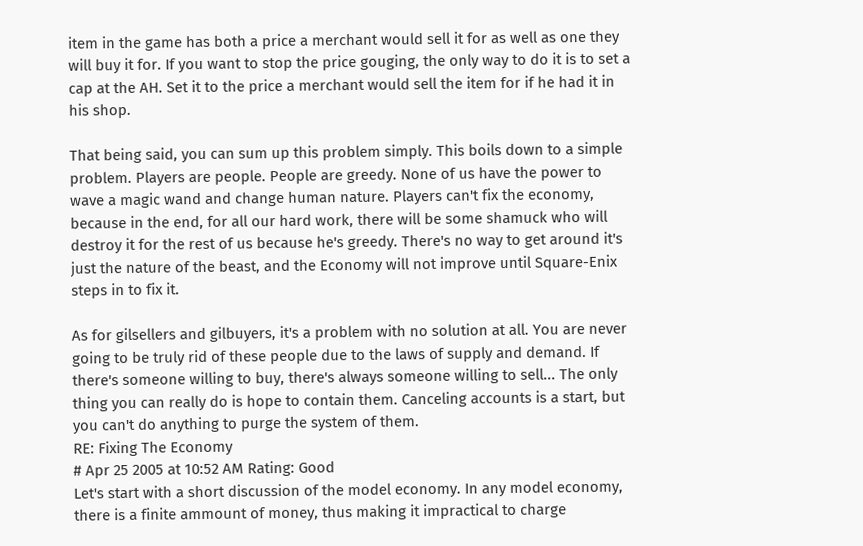item in the game has both a price a merchant would sell it for as well as one they will buy it for. If you want to stop the price gouging, the only way to do it is to set a cap at the AH. Set it to the price a merchant would sell the item for if he had it in his shop.

That being said, you can sum up this problem simply. This boils down to a simple problem. Players are people. People are greedy. None of us have the power to wave a magic wand and change human nature. Players can't fix the economy, because in the end, for all our hard work, there will be some shamuck who will destroy it for the rest of us because he's greedy. There's no way to get around it's just the nature of the beast, and the Economy will not improve until Square-Enix steps in to fix it.

As for gilsellers and gilbuyers, it's a problem with no solution at all. You are never going to be truly rid of these people due to the laws of supply and demand. If there's someone willing to buy, there's always someone willing to sell... The only thing you can really do is hope to contain them. Canceling accounts is a start, but you can't do anything to purge the system of them.
RE: Fixing The Economy
# Apr 25 2005 at 10:52 AM Rating: Good
Let's start with a short discussion of the model economy. In any model economy, there is a finite ammount of money, thus making it impractical to charge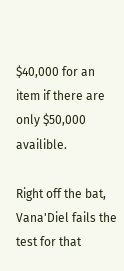$40,000 for an item if there are only $50,000 availible.

Right off the bat, Vana'Diel fails the test for that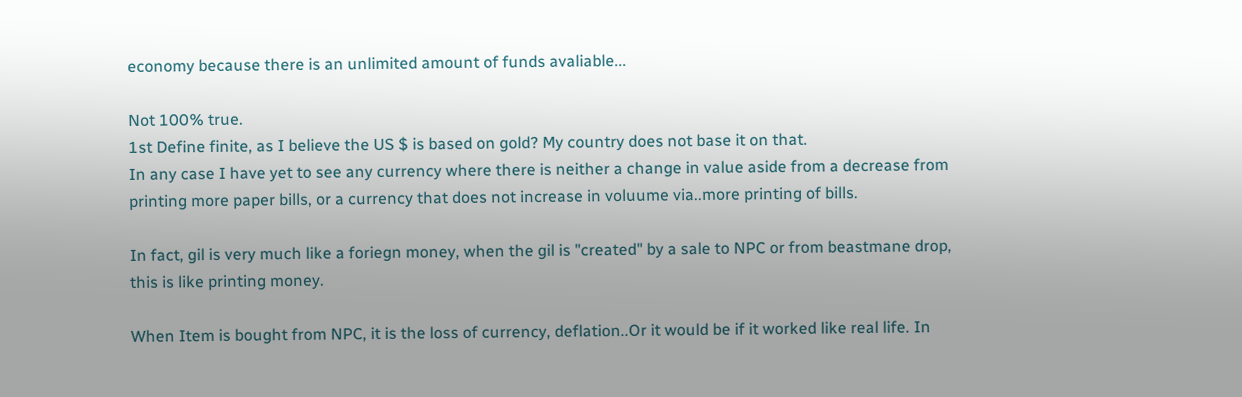economy because there is an unlimited amount of funds avaliable...

Not 100% true.
1st Define finite, as I believe the US $ is based on gold? My country does not base it on that.
In any case I have yet to see any currency where there is neither a change in value aside from a decrease from printing more paper bills, or a currency that does not increase in voluume via..more printing of bills.

In fact, gil is very much like a foriegn money, when the gil is "created" by a sale to NPC or from beastmane drop, this is like printing money.

When Item is bought from NPC, it is the loss of currency, deflation..Or it would be if it worked like real life. In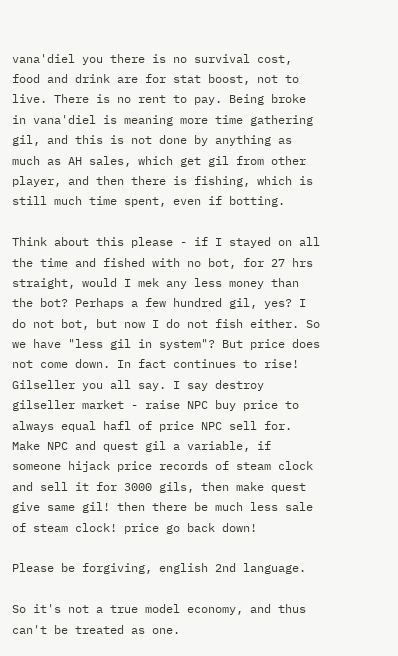vana'diel you there is no survival cost, food and drink are for stat boost, not to live. There is no rent to pay. Being broke in vana'diel is meaning more time gathering gil, and this is not done by anything as much as AH sales, which get gil from other player, and then there is fishing, which is still much time spent, even if botting.

Think about this please - if I stayed on all the time and fished with no bot, for 27 hrs straight, would I mek any less money than the bot? Perhaps a few hundred gil, yes? I do not bot, but now I do not fish either. So we have "less gil in system"? But price does not come down. In fact continues to rise! Gilseller you all say. I say destroy gilseller market - raise NPC buy price to always equal hafl of price NPC sell for. Make NPC and quest gil a variable, if someone hijack price records of steam clock and sell it for 3000 gils, then make quest give same gil! then there be much less sale of steam clock! price go back down!

Please be forgiving, english 2nd language.

So it's not a true model economy, and thus can't be treated as one.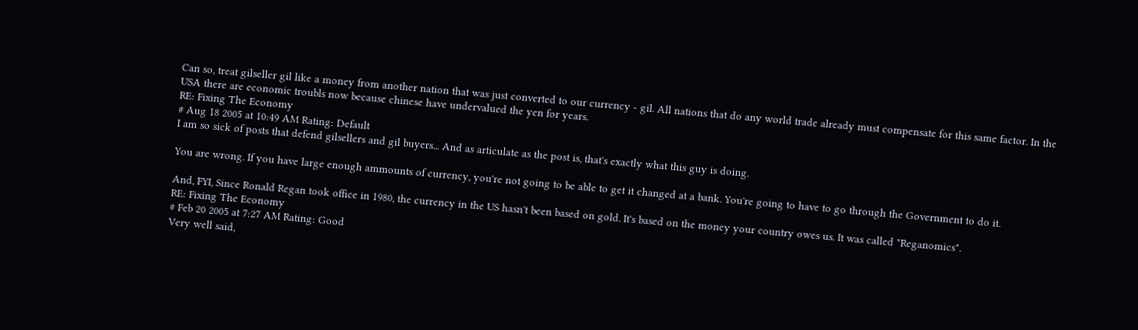Can so, treat gilseller gil like a money from another nation that was just converted to our currency - gil. All nations that do any world trade already must compensate for this same factor. In the USA there are economic troubls now because chinese have undervalued the yen for years.
RE: Fixing The Economy
# Aug 18 2005 at 10:49 AM Rating: Default
I am so sick of posts that defend gilsellers and gil buyers... And as articulate as the post is, that's exactly what this guy is doing.

You are wrong. If you have large enough ammounts of currency, you're not going to be able to get it changed at a bank. You're going to have to go through the Government to do it.

And, FYI, Since Ronald Regan took office in 1980, the currency in the US hasn't been based on gold. It's based on the money your country owes us. It was called "Reganomics".
RE: Fixing The Economy
# Feb 20 2005 at 7:27 AM Rating: Good
Very well said,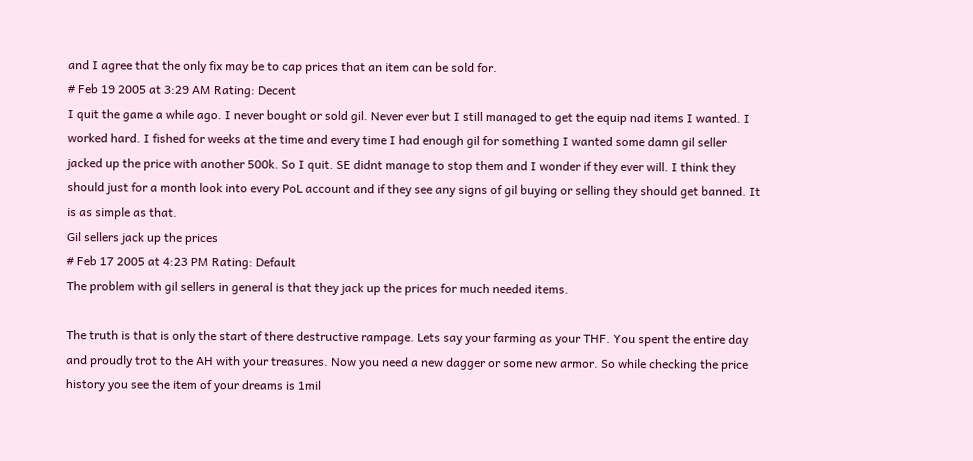and I agree that the only fix may be to cap prices that an item can be sold for.
# Feb 19 2005 at 3:29 AM Rating: Decent
I quit the game a while ago. I never bought or sold gil. Never ever but I still managed to get the equip nad items I wanted. I worked hard. I fished for weeks at the time and every time I had enough gil for something I wanted some damn gil seller jacked up the price with another 500k. So I quit. SE didnt manage to stop them and I wonder if they ever will. I think they should just for a month look into every PoL account and if they see any signs of gil buying or selling they should get banned. It is as simple as that.
Gil sellers jack up the prices
# Feb 17 2005 at 4:23 PM Rating: Default
The problem with gil sellers in general is that they jack up the prices for much needed items.

The truth is that is only the start of there destructive rampage. Lets say your farming as your THF. You spent the entire day and proudly trot to the AH with your treasures. Now you need a new dagger or some new armor. So while checking the price history you see the item of your dreams is 1mil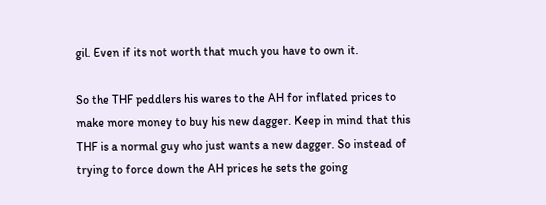gil. Even if its not worth that much you have to own it.

So the THF peddlers his wares to the AH for inflated prices to make more money to buy his new dagger. Keep in mind that this THF is a normal guy who just wants a new dagger. So instead of trying to force down the AH prices he sets the going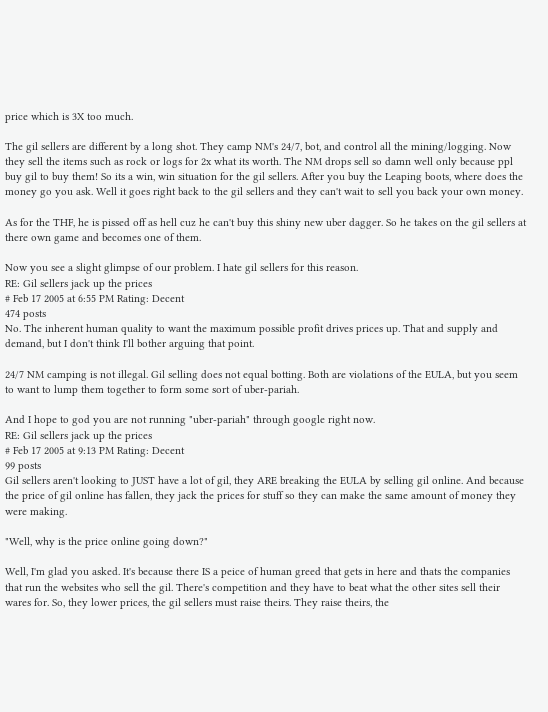price which is 3X too much.

The gil sellers are different by a long shot. They camp NM's 24/7, bot, and control all the mining/logging. Now they sell the items such as rock or logs for 2x what its worth. The NM drops sell so damn well only because ppl buy gil to buy them! So its a win, win situation for the gil sellers. After you buy the Leaping boots, where does the money go you ask. Well it goes right back to the gil sellers and they can't wait to sell you back your own money.

As for the THF, he is pissed off as hell cuz he can't buy this shiny new uber dagger. So he takes on the gil sellers at there own game and becomes one of them.

Now you see a slight glimpse of our problem. I hate gil sellers for this reason.
RE: Gil sellers jack up the prices
# Feb 17 2005 at 6:55 PM Rating: Decent
474 posts
No. The inherent human quality to want the maximum possible profit drives prices up. That and supply and demand, but I don't think I'll bother arguing that point.

24/7 NM camping is not illegal. Gil selling does not equal botting. Both are violations of the EULA, but you seem to want to lump them together to form some sort of uber-pariah.

And I hope to god you are not running "uber-pariah" through google right now.
RE: Gil sellers jack up the prices
# Feb 17 2005 at 9:13 PM Rating: Decent
99 posts
Gil sellers aren't looking to JUST have a lot of gil, they ARE breaking the EULA by selling gil online. And because the price of gil online has fallen, they jack the prices for stuff so they can make the same amount of money they were making.

"Well, why is the price online going down?"

Well, I'm glad you asked. It's because there IS a peice of human greed that gets in here and thats the companies that run the websites who sell the gil. There's competition and they have to beat what the other sites sell their wares for. So, they lower prices, the gil sellers must raise theirs. They raise theirs, the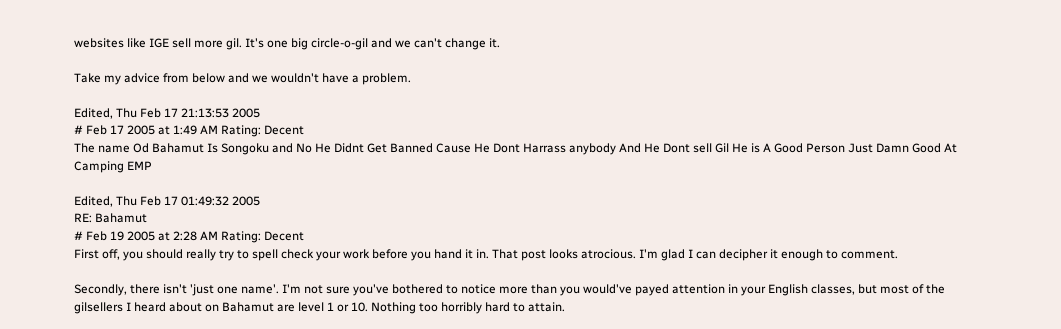websites like IGE sell more gil. It's one big circle-o-gil and we can't change it.

Take my advice from below and we wouldn't have a problem.

Edited, Thu Feb 17 21:13:53 2005
# Feb 17 2005 at 1:49 AM Rating: Decent
The name Od Bahamut Is Songoku and No He Didnt Get Banned Cause He Dont Harrass anybody And He Dont sell Gil He is A Good Person Just Damn Good At Camping EMP

Edited, Thu Feb 17 01:49:32 2005
RE: Bahamut
# Feb 19 2005 at 2:28 AM Rating: Decent
First off, you should really try to spell check your work before you hand it in. That post looks atrocious. I'm glad I can decipher it enough to comment.

Secondly, there isn't 'just one name'. I'm not sure you've bothered to notice more than you would've payed attention in your English classes, but most of the gilsellers I heard about on Bahamut are level 1 or 10. Nothing too horribly hard to attain.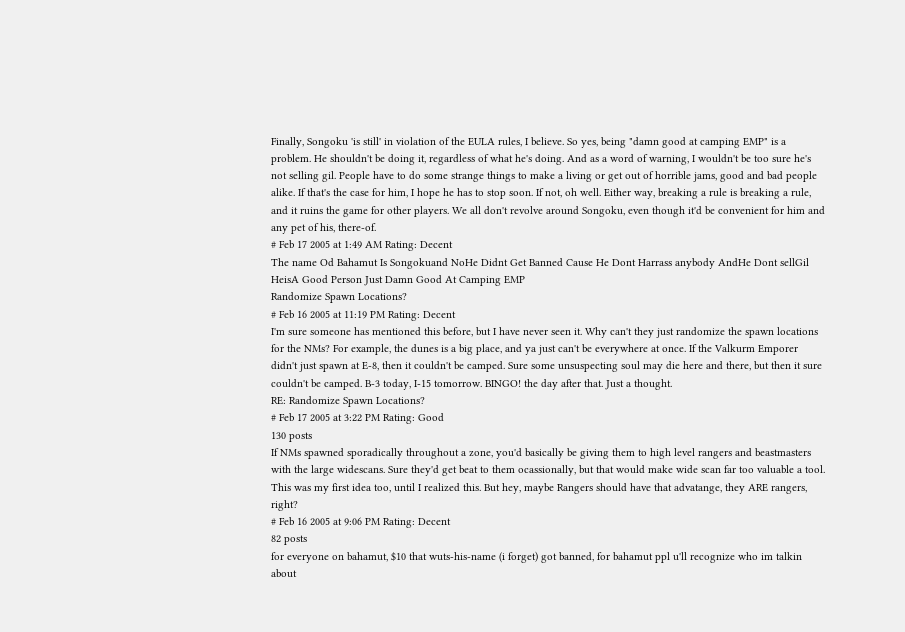Finally, Songoku 'is still' in violation of the EULA rules, I believe. So yes, being "damn good at camping EMP" is a problem. He shouldn't be doing it, regardless of what he's doing. And as a word of warning, I wouldn't be too sure he's not selling gil. People have to do some strange things to make a living or get out of horrible jams, good and bad people alike. If that's the case for him, I hope he has to stop soon. If not, oh well. Either way, breaking a rule is breaking a rule, and it ruins the game for other players. We all don't revolve around Songoku, even though it'd be convenient for him and any pet of his, there-of.
# Feb 17 2005 at 1:49 AM Rating: Decent
The name Od Bahamut Is Songokuand NoHe Didnt Get Banned Cause He Dont Harrass anybody AndHe Dont sellGil HeisA Good Person Just Damn Good At Camping EMP
Randomize Spawn Locations?
# Feb 16 2005 at 11:19 PM Rating: Decent
I'm sure someone has mentioned this before, but I have never seen it. Why can't they just randomize the spawn locations for the NMs? For example, the dunes is a big place, and ya just can't be everywhere at once. If the Valkurm Emporer didn't just spawn at E-8, then it couldn't be camped. Sure some unsuspecting soul may die here and there, but then it sure couldn't be camped. B-3 today, I-15 tomorrow. BINGO! the day after that. Just a thought.
RE: Randomize Spawn Locations?
# Feb 17 2005 at 3:22 PM Rating: Good
130 posts
If NMs spawned sporadically throughout a zone, you'd basically be giving them to high level rangers and beastmasters with the large widescans. Sure they'd get beat to them ocassionally, but that would make wide scan far too valuable a tool. This was my first idea too, until I realized this. But hey, maybe Rangers should have that advatange, they ARE rangers, right?
# Feb 16 2005 at 9:06 PM Rating: Decent
82 posts
for everyone on bahamut, $10 that wuts-his-name (i forget) got banned, for bahamut ppl u'll recognize who im talkin about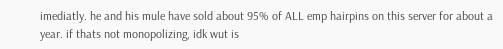imediatly. he and his mule have sold about 95% of ALL emp hairpins on this server for about a year. if thats not monopolizing, idk wut is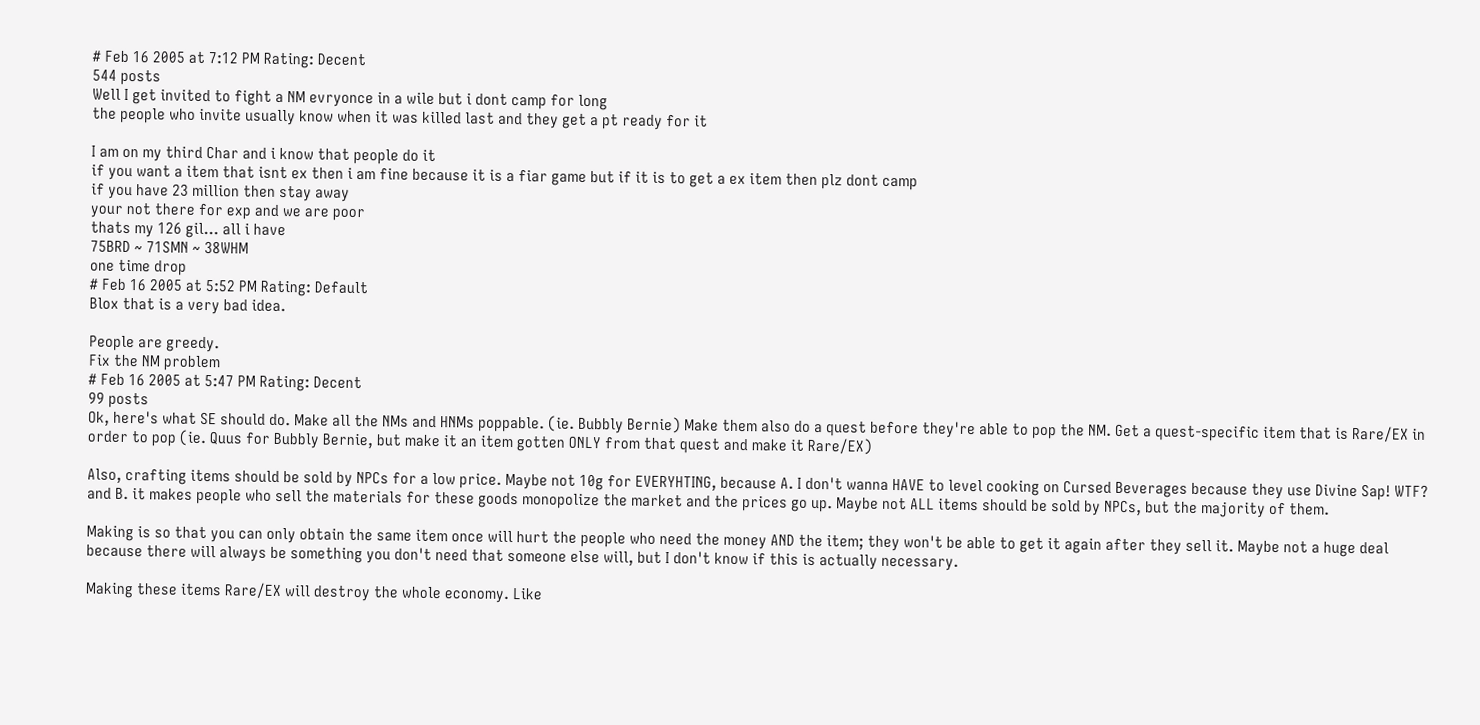# Feb 16 2005 at 7:12 PM Rating: Decent
544 posts
Well I get invited to fight a NM evryonce in a wile but i dont camp for long
the people who invite usually know when it was killed last and they get a pt ready for it

I am on my third Char and i know that people do it
if you want a item that isnt ex then i am fine because it is a fiar game but if it is to get a ex item then plz dont camp
if you have 23 million then stay away
your not there for exp and we are poor
thats my 126 gil... all i have
75BRD ~ 71SMN ~ 38WHM
one time drop
# Feb 16 2005 at 5:52 PM Rating: Default
Blox that is a very bad idea.

People are greedy.
Fix the NM problem
# Feb 16 2005 at 5:47 PM Rating: Decent
99 posts
Ok, here's what SE should do. Make all the NMs and HNMs poppable. (ie. Bubbly Bernie) Make them also do a quest before they're able to pop the NM. Get a quest-specific item that is Rare/EX in order to pop (ie. Quus for Bubbly Bernie, but make it an item gotten ONLY from that quest and make it Rare/EX)

Also, crafting items should be sold by NPCs for a low price. Maybe not 10g for EVERYHTING, because A. I don't wanna HAVE to level cooking on Cursed Beverages because they use Divine Sap! WTF? and B. it makes people who sell the materials for these goods monopolize the market and the prices go up. Maybe not ALL items should be sold by NPCs, but the majority of them.

Making is so that you can only obtain the same item once will hurt the people who need the money AND the item; they won't be able to get it again after they sell it. Maybe not a huge deal because there will always be something you don't need that someone else will, but I don't know if this is actually necessary.

Making these items Rare/EX will destroy the whole economy. Like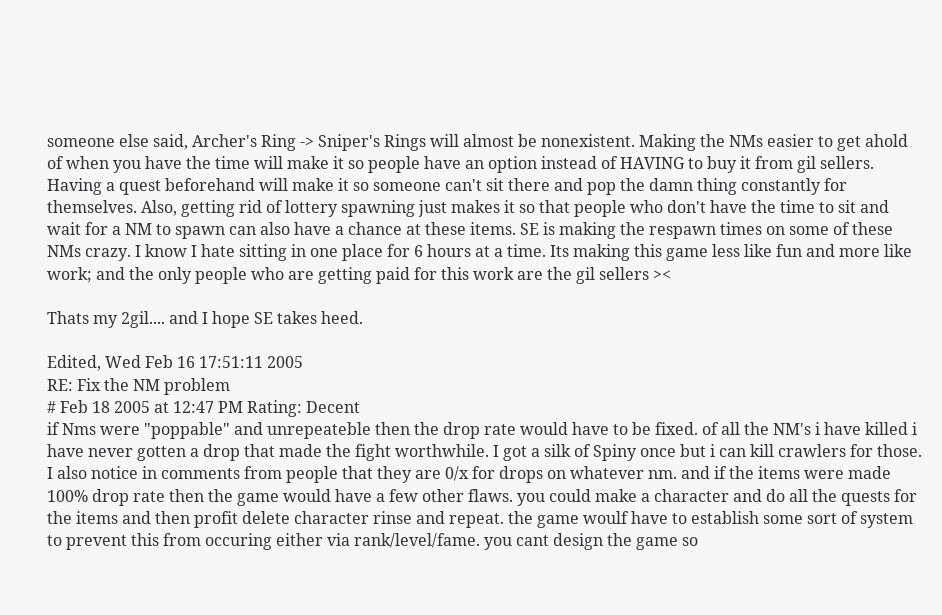someone else said, Archer's Ring -> Sniper's Rings will almost be nonexistent. Making the NMs easier to get ahold of when you have the time will make it so people have an option instead of HAVING to buy it from gil sellers. Having a quest beforehand will make it so someone can't sit there and pop the damn thing constantly for themselves. Also, getting rid of lottery spawning just makes it so that people who don't have the time to sit and wait for a NM to spawn can also have a chance at these items. SE is making the respawn times on some of these NMs crazy. I know I hate sitting in one place for 6 hours at a time. Its making this game less like fun and more like work; and the only people who are getting paid for this work are the gil sellers ><

Thats my 2gil.... and I hope SE takes heed.

Edited, Wed Feb 16 17:51:11 2005
RE: Fix the NM problem
# Feb 18 2005 at 12:47 PM Rating: Decent
if Nms were "poppable" and unrepeateble then the drop rate would have to be fixed. of all the NM's i have killed i have never gotten a drop that made the fight worthwhile. I got a silk of Spiny once but i can kill crawlers for those. I also notice in comments from people that they are 0/x for drops on whatever nm. and if the items were made 100% drop rate then the game would have a few other flaws. you could make a character and do all the quests for the items and then profit delete character rinse and repeat. the game woulf have to establish some sort of system to prevent this from occuring either via rank/level/fame. you cant design the game so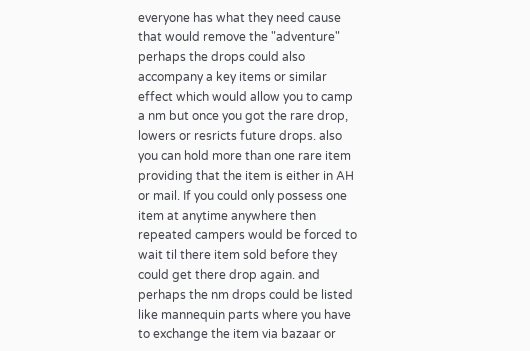everyone has what they need cause that would remove the "adventure" perhaps the drops could also accompany a key items or similar effect which would allow you to camp a nm but once you got the rare drop, lowers or resricts future drops. also you can hold more than one rare item providing that the item is either in AH or mail. If you could only possess one item at anytime anywhere then repeated campers would be forced to wait til there item sold before they could get there drop again. and perhaps the nm drops could be listed like mannequin parts where you have to exchange the item via bazaar or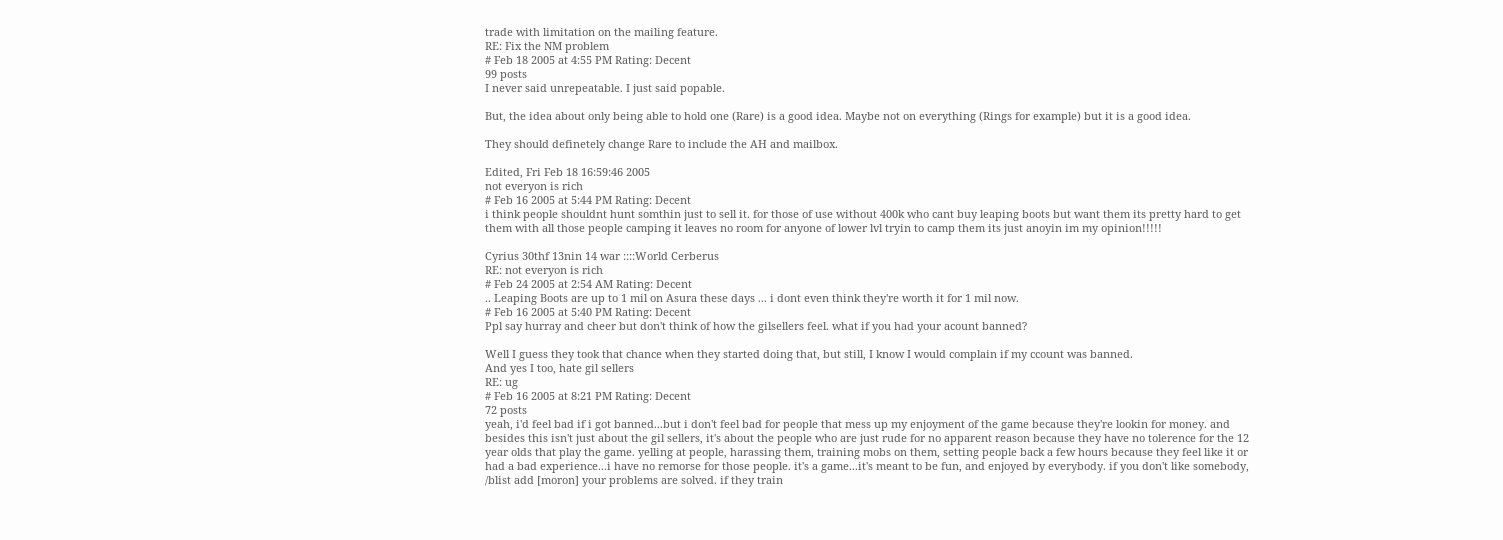trade with limitation on the mailing feature.
RE: Fix the NM problem
# Feb 18 2005 at 4:55 PM Rating: Decent
99 posts
I never said unrepeatable. I just said popable.

But, the idea about only being able to hold one (Rare) is a good idea. Maybe not on everything (Rings for example) but it is a good idea.

They should definetely change Rare to include the AH and mailbox.

Edited, Fri Feb 18 16:59:46 2005
not everyon is rich
# Feb 16 2005 at 5:44 PM Rating: Decent
i think people shouldnt hunt somthin just to sell it. for those of use without 400k who cant buy leaping boots but want them its pretty hard to get them with all those people camping it leaves no room for anyone of lower lvl tryin to camp them its just anoyin im my opinion!!!!!

Cyrius 30thf 13nin 14 war ::::World Cerberus
RE: not everyon is rich
# Feb 24 2005 at 2:54 AM Rating: Decent
.. Leaping Boots are up to 1 mil on Asura these days ... i dont even think they're worth it for 1 mil now.
# Feb 16 2005 at 5:40 PM Rating: Decent
Ppl say hurray and cheer but don't think of how the gilsellers feel. what if you had your acount banned?

Well I guess they took that chance when they started doing that, but still, I know I would complain if my ccount was banned.
And yes I too, hate gil sellers
RE: ug
# Feb 16 2005 at 8:21 PM Rating: Decent
72 posts
yeah, i'd feel bad if i got banned...but i don't feel bad for people that mess up my enjoyment of the game because they're lookin for money. and besides this isn't just about the gil sellers, it's about the people who are just rude for no apparent reason because they have no tolerence for the 12 year olds that play the game. yelling at people, harassing them, training mobs on them, setting people back a few hours because they feel like it or had a bad experience...i have no remorse for those people. it's a game...it's meant to be fun, and enjoyed by everybody. if you don't like somebody, /blist add [moron] your problems are solved. if they train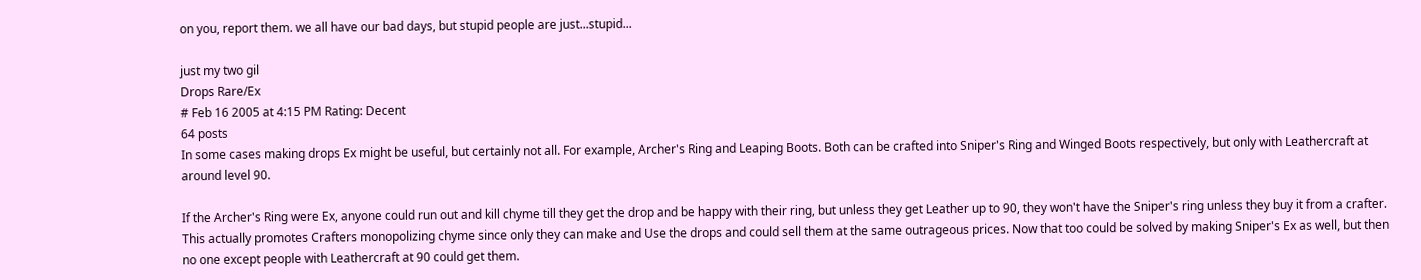on you, report them. we all have our bad days, but stupid people are just...stupid...

just my two gil
Drops Rare/Ex
# Feb 16 2005 at 4:15 PM Rating: Decent
64 posts
In some cases making drops Ex might be useful, but certainly not all. For example, Archer's Ring and Leaping Boots. Both can be crafted into Sniper's Ring and Winged Boots respectively, but only with Leathercraft at around level 90.

If the Archer's Ring were Ex, anyone could run out and kill chyme till they get the drop and be happy with their ring, but unless they get Leather up to 90, they won't have the Sniper's ring unless they buy it from a crafter. This actually promotes Crafters monopolizing chyme since only they can make and Use the drops and could sell them at the same outrageous prices. Now that too could be solved by making Sniper's Ex as well, but then no one except people with Leathercraft at 90 could get them.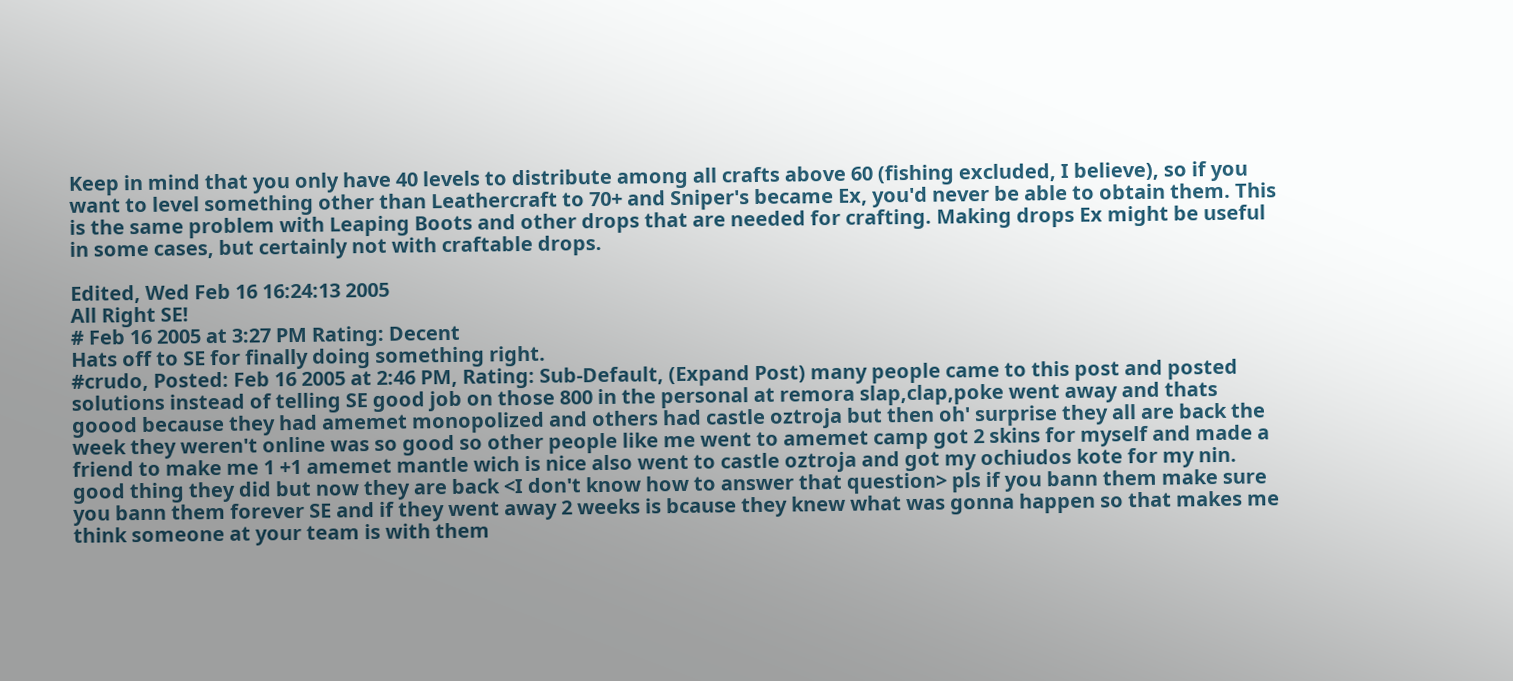Keep in mind that you only have 40 levels to distribute among all crafts above 60 (fishing excluded, I believe), so if you want to level something other than Leathercraft to 70+ and Sniper's became Ex, you'd never be able to obtain them. This is the same problem with Leaping Boots and other drops that are needed for crafting. Making drops Ex might be useful in some cases, but certainly not with craftable drops.

Edited, Wed Feb 16 16:24:13 2005
All Right SE!
# Feb 16 2005 at 3:27 PM Rating: Decent
Hats off to SE for finally doing something right.
#crudo, Posted: Feb 16 2005 at 2:46 PM, Rating: Sub-Default, (Expand Post) many people came to this post and posted solutions instead of telling SE good job on those 800 in the personal at remora slap,clap,poke went away and thats goood because they had amemet monopolized and others had castle oztroja but then oh' surprise they all are back the week they weren't online was so good so other people like me went to amemet camp got 2 skins for myself and made a friend to make me 1 +1 amemet mantle wich is nice also went to castle oztroja and got my ochiudos kote for my nin. good thing they did but now they are back <I don't know how to answer that question> pls if you bann them make sure you bann them forever SE and if they went away 2 weeks is bcause they knew what was gonna happen so that makes me think someone at your team is with them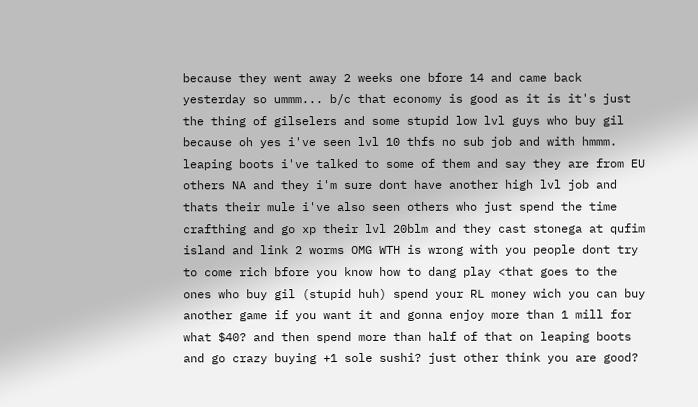because they went away 2 weeks one bfore 14 and came back yesterday so ummm... b/c that economy is good as it is it's just the thing of gilselers and some stupid low lvl guys who buy gil because oh yes i've seen lvl 10 thfs no sub job and with hmmm. leaping boots i've talked to some of them and say they are from EU others NA and they i'm sure dont have another high lvl job and thats their mule i've also seen others who just spend the time crafthing and go xp their lvl 20blm and they cast stonega at qufim island and link 2 worms OMG WTH is wrong with you people dont try to come rich bfore you know how to dang play <that goes to the ones who buy gil (stupid huh) spend your RL money wich you can buy another game if you want it and gonna enjoy more than 1 mill for what $40? and then spend more than half of that on leaping boots and go crazy buying +1 sole sushi? just other think you are good?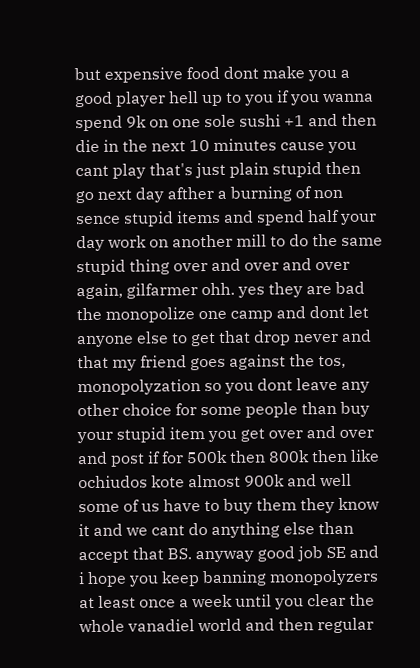but expensive food dont make you a good player hell up to you if you wanna spend 9k on one sole sushi +1 and then die in the next 10 minutes cause you cant play that's just plain stupid then go next day afther a burning of non sence stupid items and spend half your day work on another mill to do the same stupid thing over and over and over again, gilfarmer ohh. yes they are bad the monopolize one camp and dont let anyone else to get that drop never and that my friend goes against the tos, monopolyzation so you dont leave any other choice for some people than buy your stupid item you get over and over and post if for 500k then 800k then like ochiudos kote almost 900k and well some of us have to buy them they know it and we cant do anything else than accept that BS. anyway good job SE and i hope you keep banning monopolyzers at least once a week until you clear the whole vanadiel world and then regular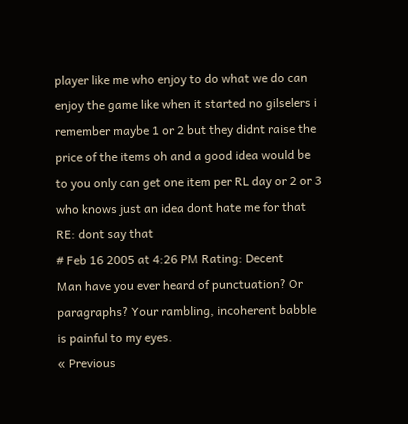player like me who enjoy to do what we do can enjoy the game like when it started no gilselers i remember maybe 1 or 2 but they didnt raise the price of the items oh and a good idea would be to you only can get one item per RL day or 2 or 3 who knows just an idea dont hate me for that
RE: dont say that
# Feb 16 2005 at 4:26 PM Rating: Decent
Man have you ever heard of punctuation? Or paragraphs? Your rambling, incoherent babble is painful to my eyes.
« Previous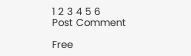1 2 3 4 5 6
Post Comment

Free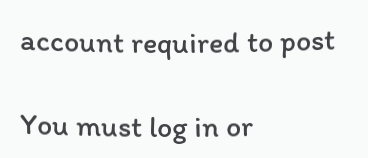account required to post

You must log in or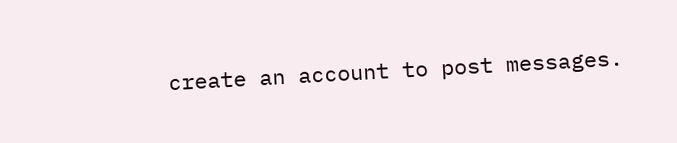create an account to post messages.